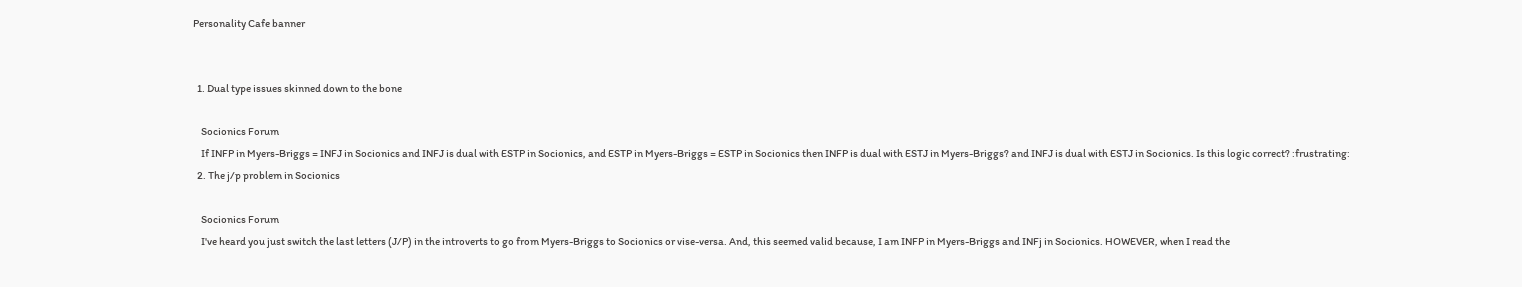Personality Cafe banner


  1. Dual type issues skinned down to the bone

    Socionics Forum
    If INFP in Myers-Briggs = INFJ in Socionics and INFJ is dual with ESTP in Socionics, and ESTP in Myers-Briggs = ESTP in Socionics then INFP is dual with ESTJ in Myers-Briggs? and INFJ is dual with ESTJ in Socionics. Is this logic correct? :frustrating:
  2. The j/p problem in Socionics

    Socionics Forum
    I've heard you just switch the last letters (J/P) in the introverts to go from Myers-Briggs to Socionics or vise-versa. And, this seemed valid because, I am INFP in Myers-Briggs and INFj in Socionics. HOWEVER, when I read the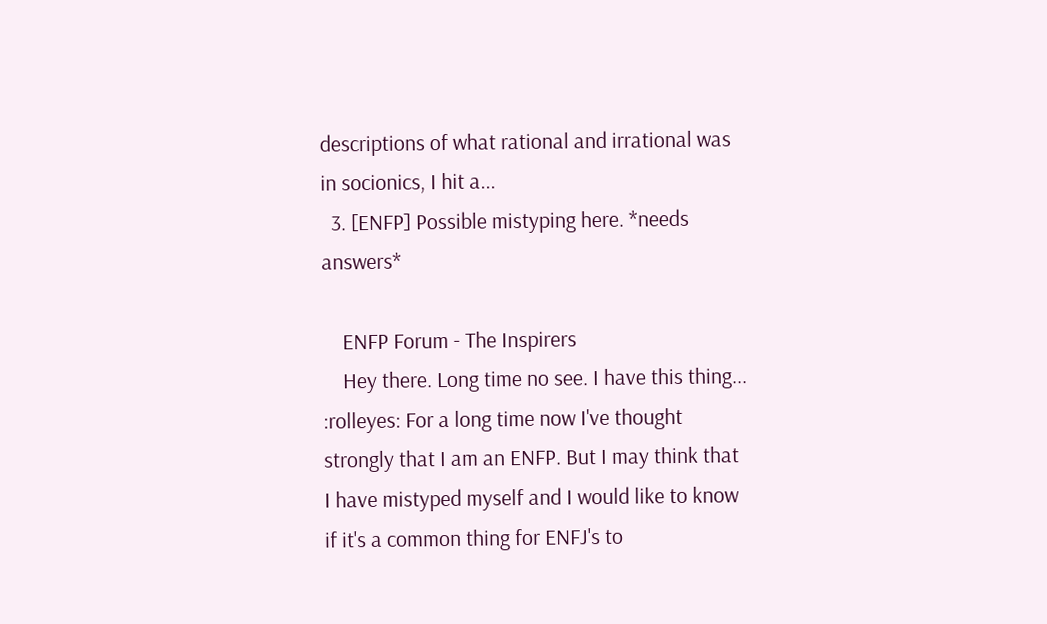descriptions of what rational and irrational was in socionics, I hit a...
  3. [ENFP] Possible mistyping here. *needs answers*

    ENFP Forum - The Inspirers
    Hey there. Long time no see. I have this thing... :rolleyes: For a long time now I've thought strongly that I am an ENFP. But I may think that I have mistyped myself and I would like to know if it's a common thing for ENFJ's to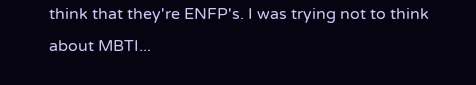think that they're ENFP's. I was trying not to think about MBTI...